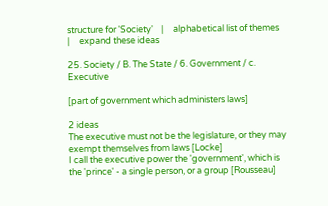structure for 'Society'    |     alphabetical list of themes    |     expand these ideas

25. Society / B. The State / 6. Government / c. Executive

[part of government which administers laws]

2 ideas
The executive must not be the legislature, or they may exempt themselves from laws [Locke]
I call the executive power the 'government', which is the 'prince' - a single person, or a group [Rousseau]